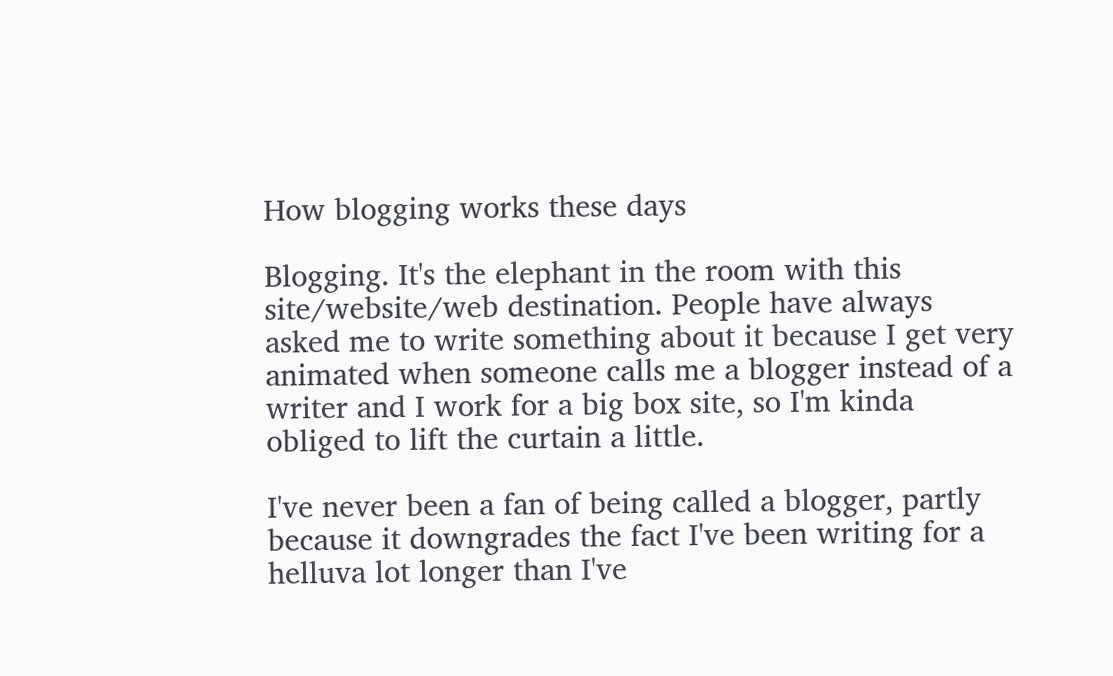How blogging works these days

Blogging. It's the elephant in the room with this site/website/web destination. People have always asked me to write something about it because I get very animated when someone calls me a blogger instead of a writer and I work for a big box site, so I'm kinda obliged to lift the curtain a little.

I've never been a fan of being called a blogger, partly because it downgrades the fact I've been writing for a helluva lot longer than I've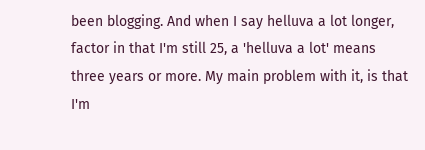been blogging. And when I say helluva a lot longer, factor in that I'm still 25, a 'helluva a lot' means three years or more. My main problem with it, is that I'm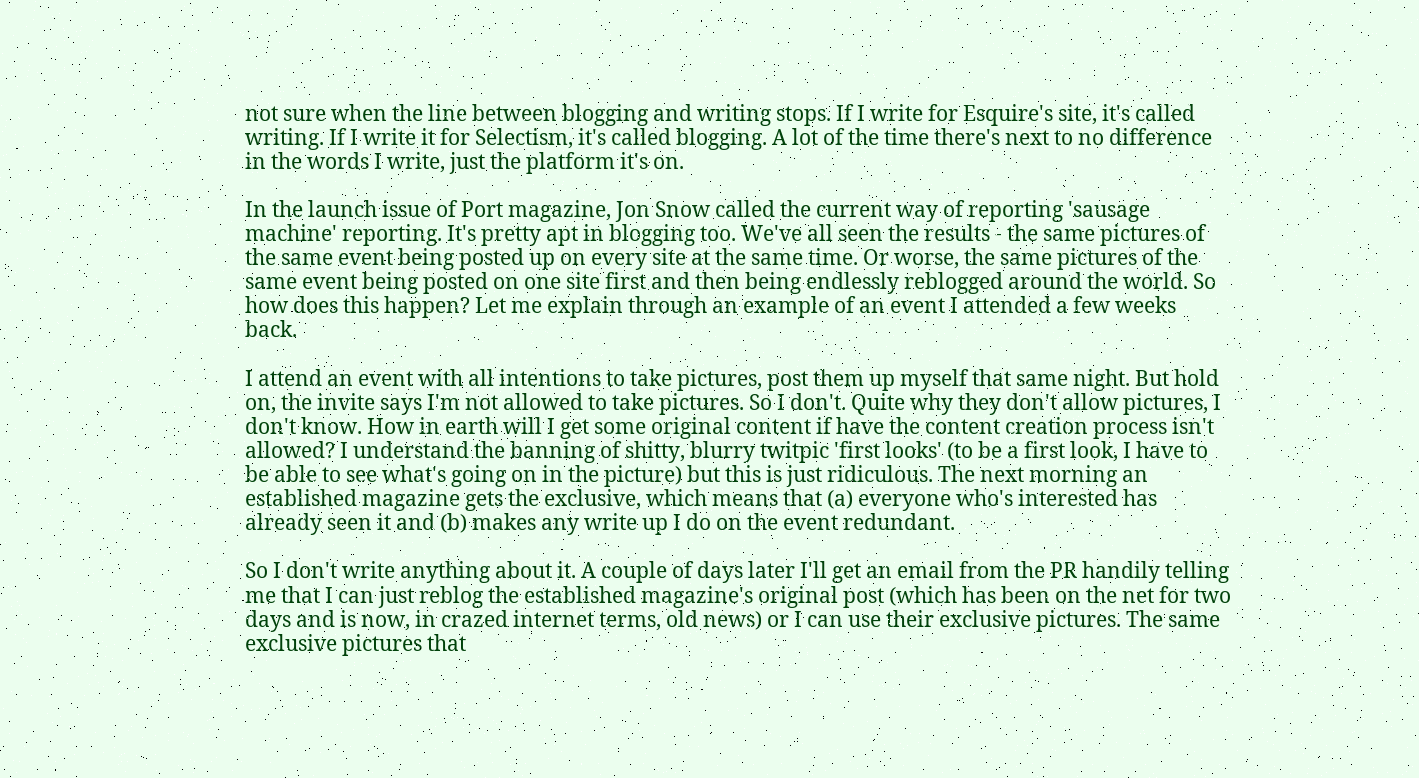not sure when the line between blogging and writing stops. If I write for Esquire's site, it's called writing. If I write it for Selectism, it's called blogging. A lot of the time there's next to no difference in the words I write, just the platform it's on.

In the launch issue of Port magazine, Jon Snow called the current way of reporting 'sausage machine' reporting. It's pretty apt in blogging too. We've all seen the results - the same pictures of the same event being posted up on every site at the same time. Or worse, the same pictures of the same event being posted on one site first and then being endlessly reblogged around the world. So how does this happen? Let me explain through an example of an event I attended a few weeks back.

I attend an event with all intentions to take pictures, post them up myself that same night. But hold on, the invite says I'm not allowed to take pictures. So I don't. Quite why they don't allow pictures, I don't know. How in earth will I get some original content if have the content creation process isn't allowed? I understand the banning of shitty, blurry twitpic 'first looks' (to be a first look, I have to be able to see what's going on in the picture) but this is just ridiculous. The next morning an established magazine gets the exclusive, which means that (a) everyone who's interested has already seen it and (b) makes any write up I do on the event redundant.

So I don't write anything about it. A couple of days later I'll get an email from the PR handily telling me that I can just reblog the established magazine's original post (which has been on the net for two days and is now, in crazed internet terms, old news) or I can use their exclusive pictures. The same exclusive pictures that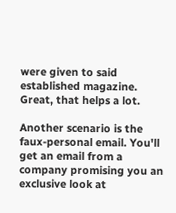were given to said established magazine. Great, that helps a lot.

Another scenario is the faux-personal email. You'll get an email from a company promising you an exclusive look at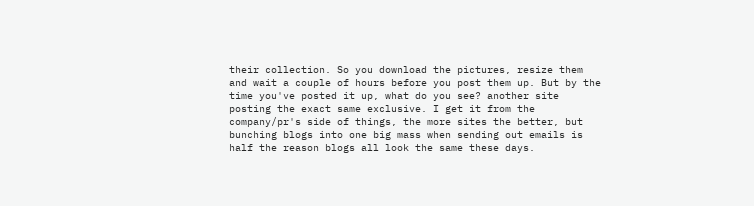their collection. So you download the pictures, resize them and wait a couple of hours before you post them up. But by the time you've posted it up, what do you see? another site posting the exact same exclusive. I get it from the company/pr's side of things, the more sites the better, but bunching blogs into one big mass when sending out emails is half the reason blogs all look the same these days.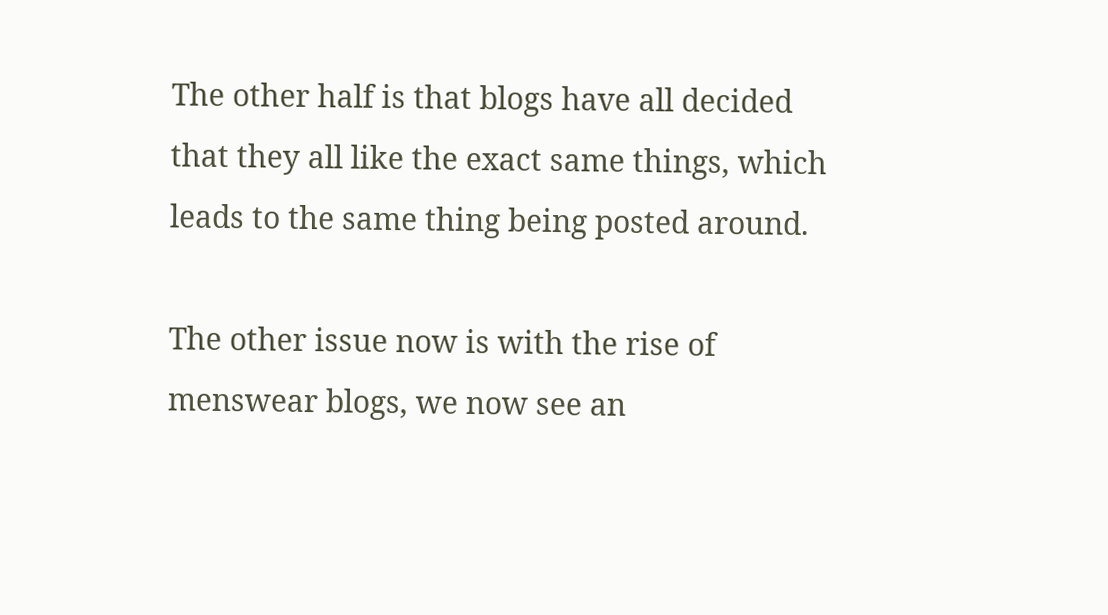The other half is that blogs have all decided that they all like the exact same things, which leads to the same thing being posted around.

The other issue now is with the rise of menswear blogs, we now see an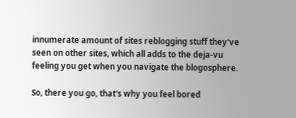innumerate amount of sites reblogging stuff they've seen on other sites, which all adds to the deja-vu feeling you get when you navigate the blogosphere.

So, there you go, that's why you feel bored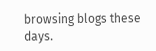browsing blogs these days.